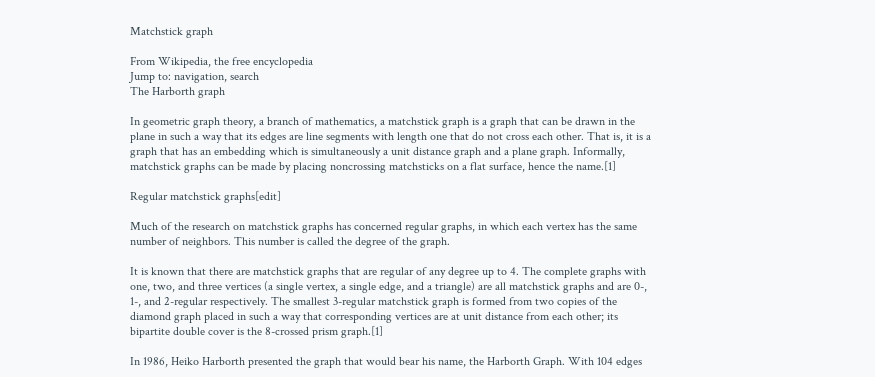Matchstick graph

From Wikipedia, the free encyclopedia
Jump to: navigation, search
The Harborth graph

In geometric graph theory, a branch of mathematics, a matchstick graph is a graph that can be drawn in the plane in such a way that its edges are line segments with length one that do not cross each other. That is, it is a graph that has an embedding which is simultaneously a unit distance graph and a plane graph. Informally, matchstick graphs can be made by placing noncrossing matchsticks on a flat surface, hence the name.[1]

Regular matchstick graphs[edit]

Much of the research on matchstick graphs has concerned regular graphs, in which each vertex has the same number of neighbors. This number is called the degree of the graph.

It is known that there are matchstick graphs that are regular of any degree up to 4. The complete graphs with one, two, and three vertices (a single vertex, a single edge, and a triangle) are all matchstick graphs and are 0-, 1-, and 2-regular respectively. The smallest 3-regular matchstick graph is formed from two copies of the diamond graph placed in such a way that corresponding vertices are at unit distance from each other; its bipartite double cover is the 8-crossed prism graph.[1]

In 1986, Heiko Harborth presented the graph that would bear his name, the Harborth Graph. With 104 edges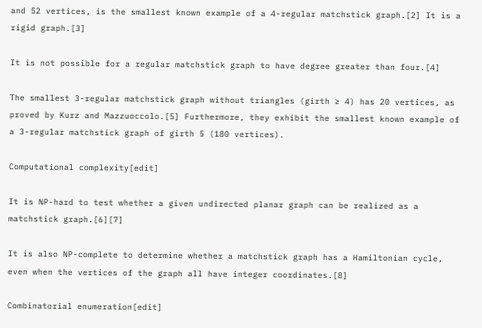and 52 vertices, is the smallest known example of a 4-regular matchstick graph.[2] It is a rigid graph.[3]

It is not possible for a regular matchstick graph to have degree greater than four.[4]

The smallest 3-regular matchstick graph without triangles (girth ≥ 4) has 20 vertices, as proved by Kurz and Mazzuoccolo.[5] Furthermore, they exhibit the smallest known example of a 3-regular matchstick graph of girth 5 (180 vertices).

Computational complexity[edit]

It is NP-hard to test whether a given undirected planar graph can be realized as a matchstick graph.[6][7]

It is also NP-complete to determine whether a matchstick graph has a Hamiltonian cycle, even when the vertices of the graph all have integer coordinates.[8]

Combinatorial enumeration[edit]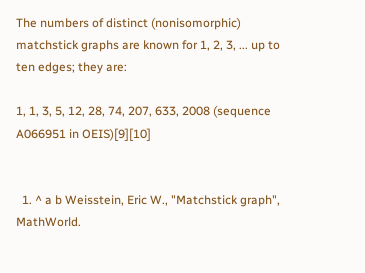The numbers of distinct (nonisomorphic) matchstick graphs are known for 1, 2, 3, ... up to ten edges; they are:

1, 1, 3, 5, 12, 28, 74, 207, 633, 2008 (sequence A066951 in OEIS)[9][10]


  1. ^ a b Weisstein, Eric W., "Matchstick graph", MathWorld.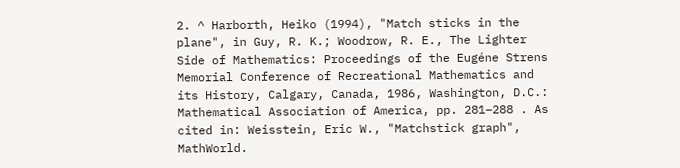2. ^ Harborth, Heiko (1994), "Match sticks in the plane", in Guy, R. K.; Woodrow, R. E., The Lighter Side of Mathematics: Proceedings of the Eugéne Strens Memorial Conference of Recreational Mathematics and its History, Calgary, Canada, 1986, Washington, D.C.: Mathematical Association of America, pp. 281–288 . As cited in: Weisstein, Eric W., "Matchstick graph", MathWorld.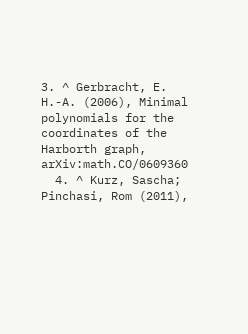3. ^ Gerbracht, E. H.-A. (2006), Minimal polynomials for the coordinates of the Harborth graph, arXiv:math.CO/0609360
  4. ^ Kurz, Sascha; Pinchasi, Rom (2011),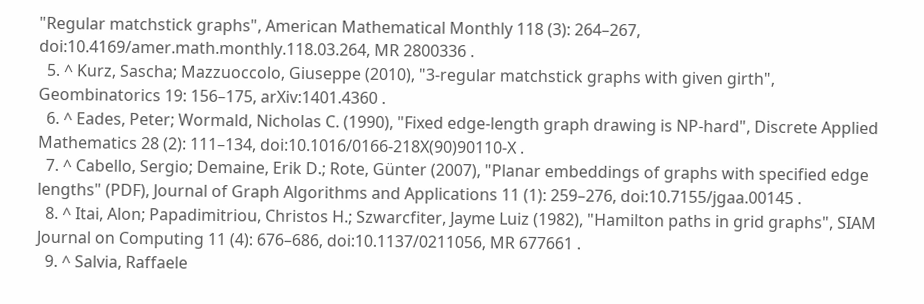"Regular matchstick graphs", American Mathematical Monthly 118 (3): 264–267, doi:10.4169/amer.math.monthly.118.03.264, MR 2800336 .
  5. ^ Kurz, Sascha; Mazzuoccolo, Giuseppe (2010), "3-regular matchstick graphs with given girth", Geombinatorics 19: 156–175, arXiv:1401.4360 .
  6. ^ Eades, Peter; Wormald, Nicholas C. (1990), "Fixed edge-length graph drawing is NP-hard", Discrete Applied Mathematics 28 (2): 111–134, doi:10.1016/0166-218X(90)90110-X .
  7. ^ Cabello, Sergio; Demaine, Erik D.; Rote, Günter (2007), "Planar embeddings of graphs with specified edge lengths" (PDF), Journal of Graph Algorithms and Applications 11 (1): 259–276, doi:10.7155/jgaa.00145 .
  8. ^ Itai, Alon; Papadimitriou, Christos H.; Szwarcfiter, Jayme Luiz (1982), "Hamilton paths in grid graphs", SIAM Journal on Computing 11 (4): 676–686, doi:10.1137/0211056, MR 677661 .
  9. ^ Salvia, Raffaele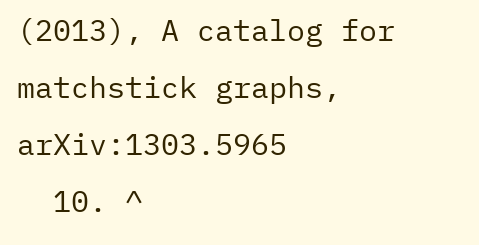(2013), A catalog for matchstick graphs, arXiv:1303.5965
  10. ^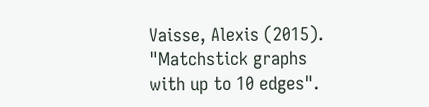Vaisse, Alexis (2015). "Matchstick graphs with up to 10 edges".